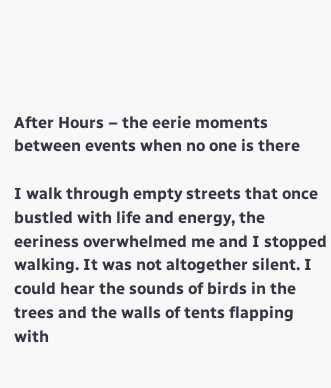After Hours – the eerie moments between events when no one is there

I walk through empty streets that once bustled with life and energy, the eeriness overwhelmed me and I stopped walking. It was not altogether silent. I could hear the sounds of birds in the trees and the walls of tents flapping with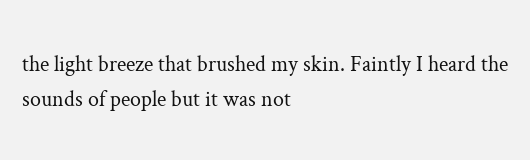the light breeze that brushed my skin. Faintly I heard the sounds of people but it was not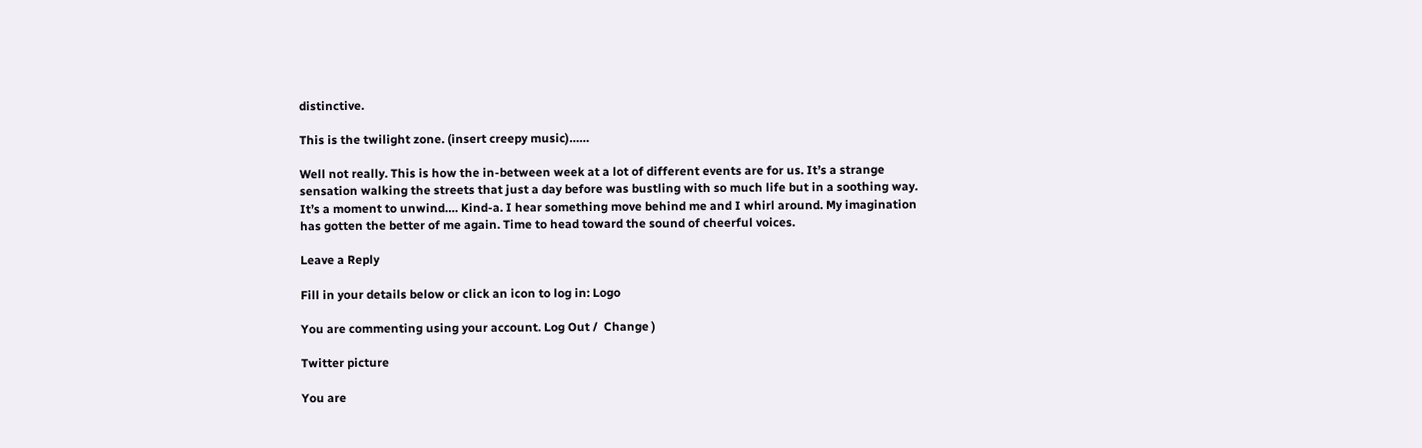distinctive.

This is the twilight zone. (insert creepy music)……

Well not really. This is how the in-between week at a lot of different events are for us. It’s a strange sensation walking the streets that just a day before was bustling with so much life but in a soothing way. It’s a moment to unwind…. Kind-a. I hear something move behind me and I whirl around. My imagination has gotten the better of me again. Time to head toward the sound of cheerful voices.

Leave a Reply

Fill in your details below or click an icon to log in: Logo

You are commenting using your account. Log Out /  Change )

Twitter picture

You are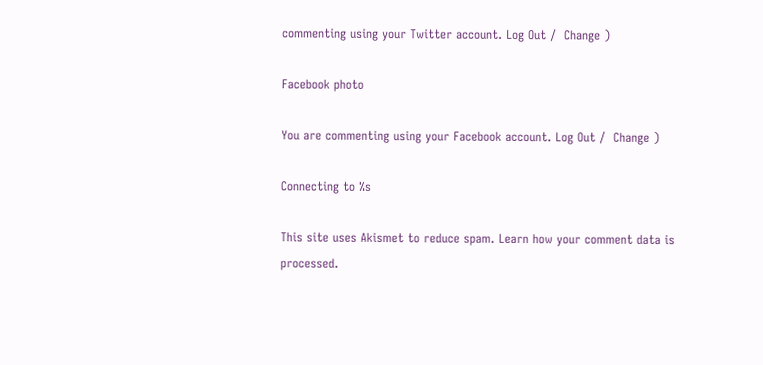commenting using your Twitter account. Log Out /  Change )

Facebook photo

You are commenting using your Facebook account. Log Out /  Change )

Connecting to %s

This site uses Akismet to reduce spam. Learn how your comment data is processed.